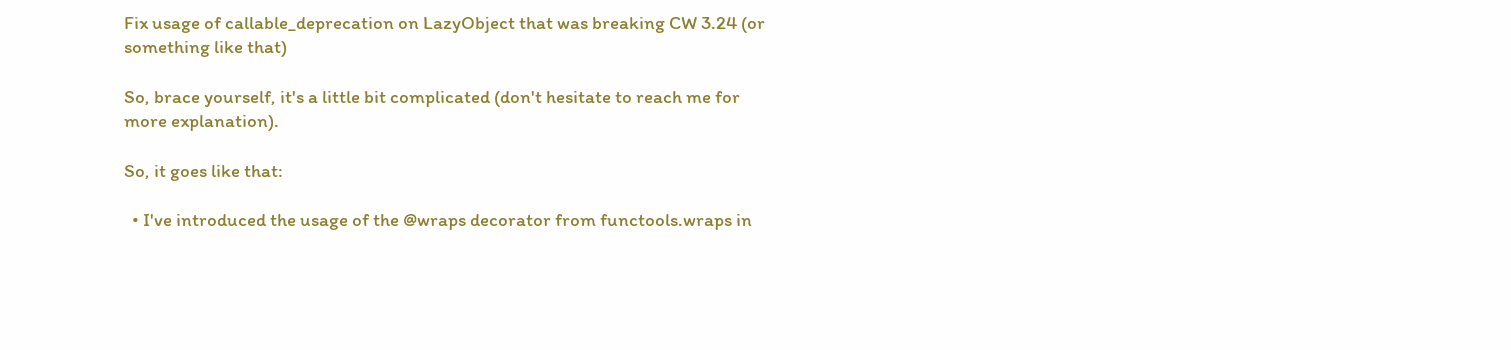Fix usage of callable_deprecation on LazyObject that was breaking CW 3.24 (or something like that)

So, brace yourself, it's a little bit complicated (don't hesitate to reach me for more explanation).

So, it goes like that:

  • I've introduced the usage of the @wraps decorator from functools.wraps in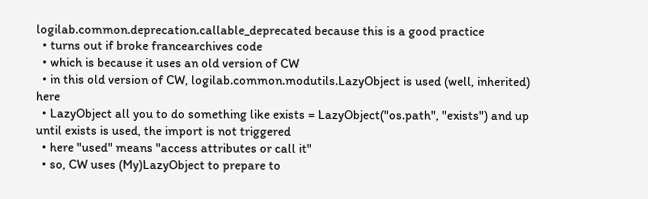logilab.common.deprecation.callable_deprecated because this is a good practice
  • turns out if broke francearchives code
  • which is because it uses an old version of CW
  • in this old version of CW, logilab.common.modutils.LazyObject is used (well, inherited) here
  • LazyObject all you to do something like exists = LazyObject("os.path", "exists") and up until exists is used, the import is not triggered
  • here "used" means "access attributes or call it"
  • so, CW uses (My)LazyObject to prepare to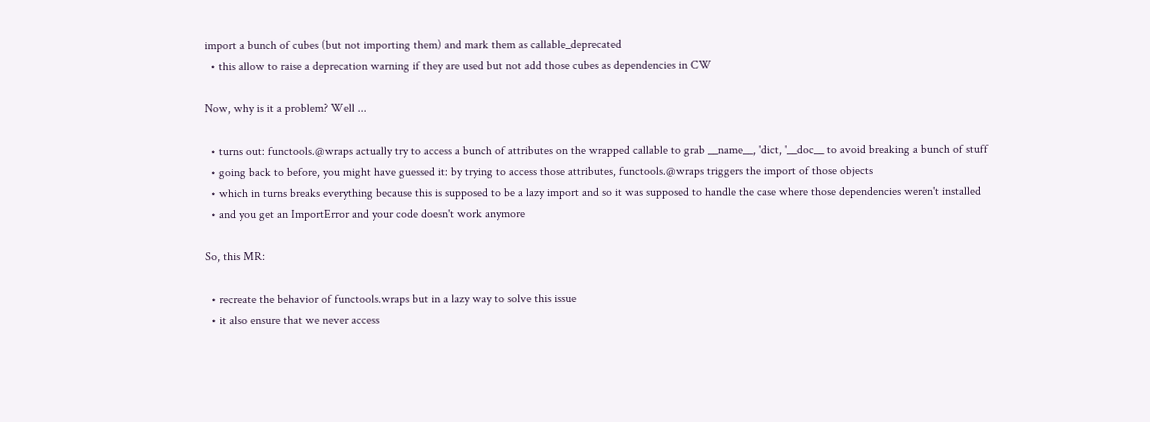import a bunch of cubes (but not importing them) and mark them as callable_deprecated
  • this allow to raise a deprecation warning if they are used but not add those cubes as dependencies in CW

Now, why is it a problem? Well ...

  • turns out: functools.@wraps actually try to access a bunch of attributes on the wrapped callable to grab __name__, 'dict, '__doc__ to avoid breaking a bunch of stuff
  • going back to before, you might have guessed it: by trying to access those attributes, functools.@wraps triggers the import of those objects
  • which in turns breaks everything because this is supposed to be a lazy import and so it was supposed to handle the case where those dependencies weren't installed
  • and you get an ImportError and your code doesn't work anymore

So, this MR:

  • recreate the behavior of functools.wraps but in a lazy way to solve this issue
  • it also ensure that we never access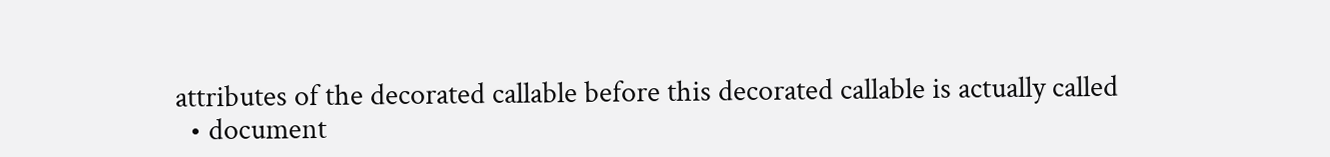attributes of the decorated callable before this decorated callable is actually called
  • document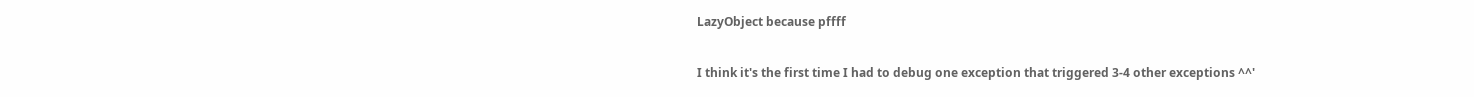LazyObject because pffff

I think it's the first time I had to debug one exception that triggered 3-4 other exceptions ^^'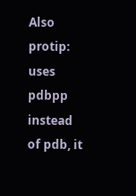Also protip: uses pdbpp instead of pdb, it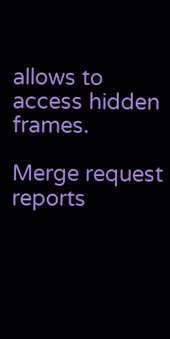allows to access hidden frames.

Merge request reports